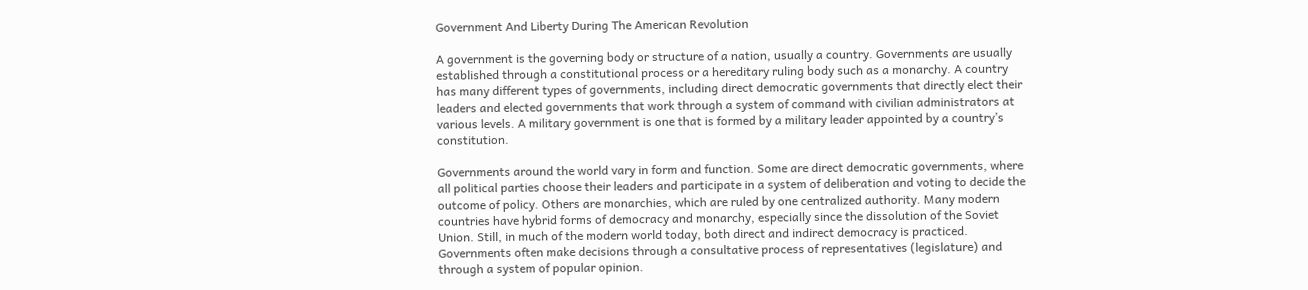Government And Liberty During The American Revolution

A government is the governing body or structure of a nation, usually a country. Governments are usually established through a constitutional process or a hereditary ruling body such as a monarchy. A country has many different types of governments, including direct democratic governments that directly elect their leaders and elected governments that work through a system of command with civilian administrators at various levels. A military government is one that is formed by a military leader appointed by a country’s constitution.

Governments around the world vary in form and function. Some are direct democratic governments, where all political parties choose their leaders and participate in a system of deliberation and voting to decide the outcome of policy. Others are monarchies, which are ruled by one centralized authority. Many modern countries have hybrid forms of democracy and monarchy, especially since the dissolution of the Soviet Union. Still, in much of the modern world today, both direct and indirect democracy is practiced. Governments often make decisions through a consultative process of representatives (legislature) and through a system of popular opinion.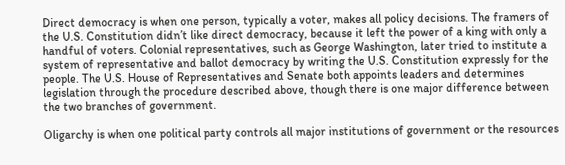Direct democracy is when one person, typically a voter, makes all policy decisions. The framers of the U.S. Constitution didn’t like direct democracy, because it left the power of a king with only a handful of voters. Colonial representatives, such as George Washington, later tried to institute a system of representative and ballot democracy by writing the U.S. Constitution expressly for the people. The U.S. House of Representatives and Senate both appoints leaders and determines legislation through the procedure described above, though there is one major difference between the two branches of government.

Oligarchy is when one political party controls all major institutions of government or the resources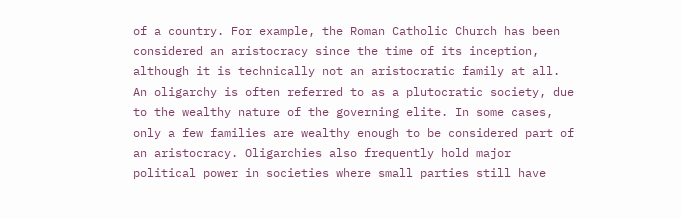of a country. For example, the Roman Catholic Church has been considered an aristocracy since the time of its inception, although it is technically not an aristocratic family at all. An oligarchy is often referred to as a plutocratic society, due to the wealthy nature of the governing elite. In some cases, only a few families are wealthy enough to be considered part of an aristocracy. Oligarchies also frequently hold major political power in societies where small parties still have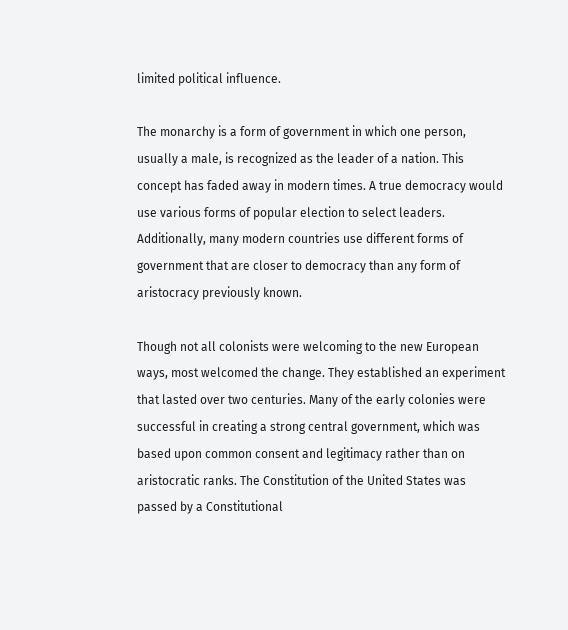limited political influence.

The monarchy is a form of government in which one person, usually a male, is recognized as the leader of a nation. This concept has faded away in modern times. A true democracy would use various forms of popular election to select leaders. Additionally, many modern countries use different forms of government that are closer to democracy than any form of aristocracy previously known.

Though not all colonists were welcoming to the new European ways, most welcomed the change. They established an experiment that lasted over two centuries. Many of the early colonies were successful in creating a strong central government, which was based upon common consent and legitimacy rather than on aristocratic ranks. The Constitution of the United States was passed by a Constitutional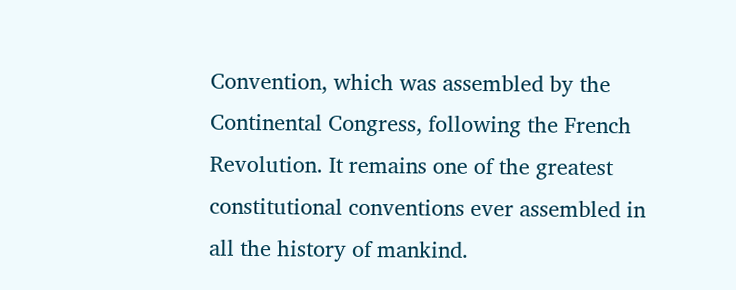Convention, which was assembled by the Continental Congress, following the French Revolution. It remains one of the greatest constitutional conventions ever assembled in all the history of mankind.